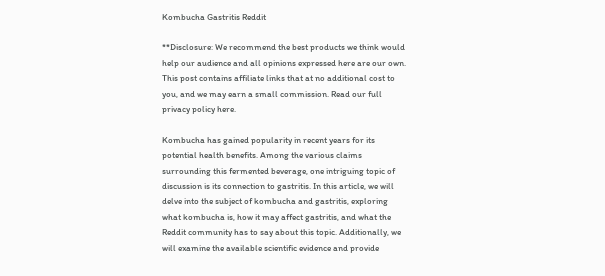Kombucha Gastritis Reddit

**Disclosure: We recommend the best products we think would help our audience and all opinions expressed here are our own. This post contains affiliate links that at no additional cost to you, and we may earn a small commission. Read our full privacy policy here.

Kombucha has gained popularity in recent years for its potential health benefits. Among the various claims surrounding this fermented beverage, one intriguing topic of discussion is its connection to gastritis. In this article, we will delve into the subject of kombucha and gastritis, exploring what kombucha is, how it may affect gastritis, and what the Reddit community has to say about this topic. Additionally, we will examine the available scientific evidence and provide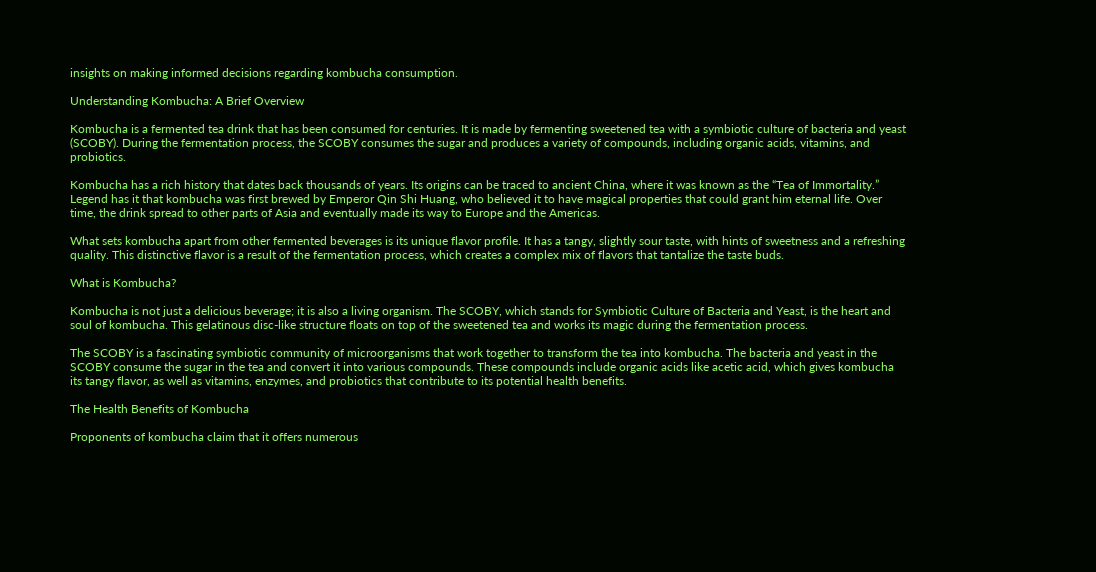insights on making informed decisions regarding kombucha consumption.

Understanding Kombucha: A Brief Overview

Kombucha is a fermented tea drink that has been consumed for centuries. It is made by fermenting sweetened tea with a symbiotic culture of bacteria and yeast (SCOBY). During the fermentation process, the SCOBY consumes the sugar and produces a variety of compounds, including organic acids, vitamins, and probiotics.

Kombucha has a rich history that dates back thousands of years. Its origins can be traced to ancient China, where it was known as the “Tea of Immortality.” Legend has it that kombucha was first brewed by Emperor Qin Shi Huang, who believed it to have magical properties that could grant him eternal life. Over time, the drink spread to other parts of Asia and eventually made its way to Europe and the Americas.

What sets kombucha apart from other fermented beverages is its unique flavor profile. It has a tangy, slightly sour taste, with hints of sweetness and a refreshing quality. This distinctive flavor is a result of the fermentation process, which creates a complex mix of flavors that tantalize the taste buds.

What is Kombucha?

Kombucha is not just a delicious beverage; it is also a living organism. The SCOBY, which stands for Symbiotic Culture of Bacteria and Yeast, is the heart and soul of kombucha. This gelatinous disc-like structure floats on top of the sweetened tea and works its magic during the fermentation process.

The SCOBY is a fascinating symbiotic community of microorganisms that work together to transform the tea into kombucha. The bacteria and yeast in the SCOBY consume the sugar in the tea and convert it into various compounds. These compounds include organic acids like acetic acid, which gives kombucha its tangy flavor, as well as vitamins, enzymes, and probiotics that contribute to its potential health benefits.

The Health Benefits of Kombucha

Proponents of kombucha claim that it offers numerous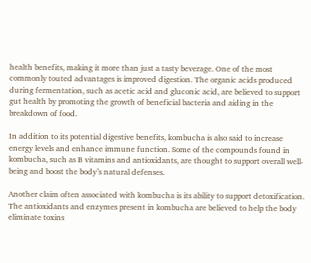health benefits, making it more than just a tasty beverage. One of the most commonly touted advantages is improved digestion. The organic acids produced during fermentation, such as acetic acid and gluconic acid, are believed to support gut health by promoting the growth of beneficial bacteria and aiding in the breakdown of food.

In addition to its potential digestive benefits, kombucha is also said to increase energy levels and enhance immune function. Some of the compounds found in kombucha, such as B vitamins and antioxidants, are thought to support overall well-being and boost the body’s natural defenses.

Another claim often associated with kombucha is its ability to support detoxification. The antioxidants and enzymes present in kombucha are believed to help the body eliminate toxins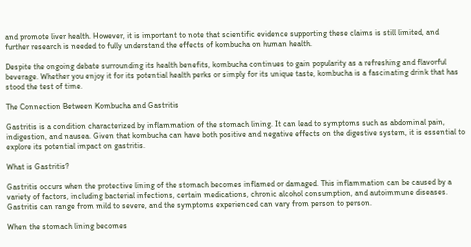and promote liver health. However, it is important to note that scientific evidence supporting these claims is still limited, and further research is needed to fully understand the effects of kombucha on human health.

Despite the ongoing debate surrounding its health benefits, kombucha continues to gain popularity as a refreshing and flavorful beverage. Whether you enjoy it for its potential health perks or simply for its unique taste, kombucha is a fascinating drink that has stood the test of time.

The Connection Between Kombucha and Gastritis

Gastritis is a condition characterized by inflammation of the stomach lining. It can lead to symptoms such as abdominal pain, indigestion, and nausea. Given that kombucha can have both positive and negative effects on the digestive system, it is essential to explore its potential impact on gastritis.

What is Gastritis?

Gastritis occurs when the protective lining of the stomach becomes inflamed or damaged. This inflammation can be caused by a variety of factors, including bacterial infections, certain medications, chronic alcohol consumption, and autoimmune diseases. Gastritis can range from mild to severe, and the symptoms experienced can vary from person to person.

When the stomach lining becomes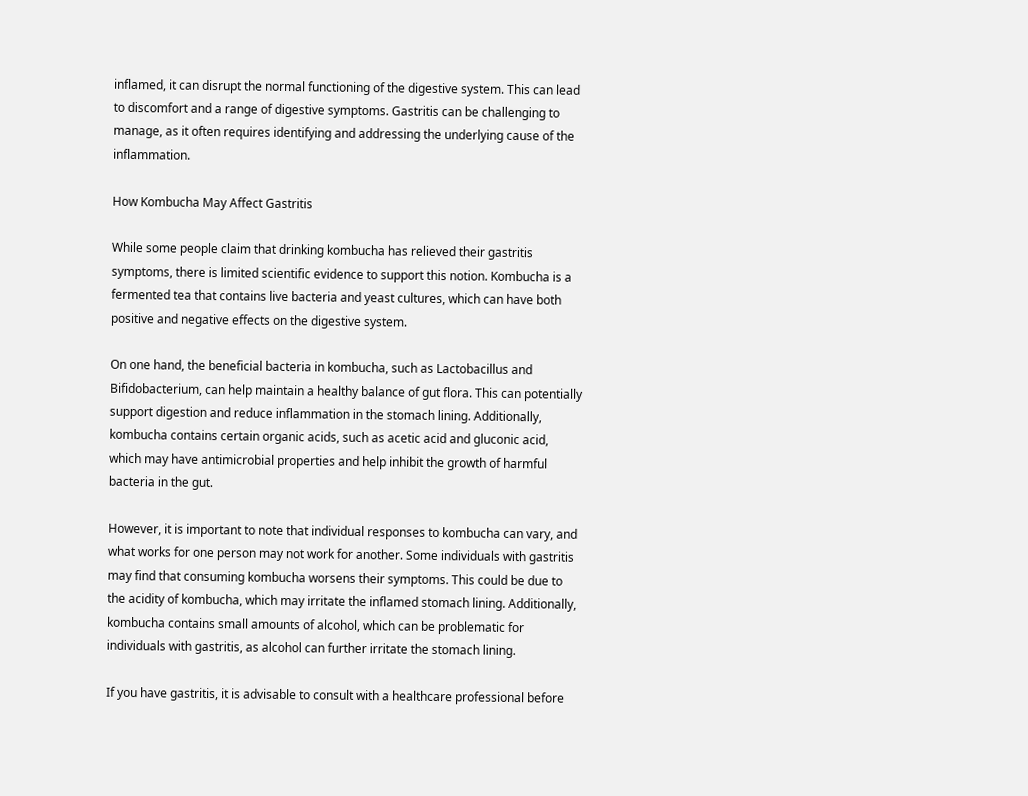inflamed, it can disrupt the normal functioning of the digestive system. This can lead to discomfort and a range of digestive symptoms. Gastritis can be challenging to manage, as it often requires identifying and addressing the underlying cause of the inflammation.

How Kombucha May Affect Gastritis

While some people claim that drinking kombucha has relieved their gastritis symptoms, there is limited scientific evidence to support this notion. Kombucha is a fermented tea that contains live bacteria and yeast cultures, which can have both positive and negative effects on the digestive system.

On one hand, the beneficial bacteria in kombucha, such as Lactobacillus and Bifidobacterium, can help maintain a healthy balance of gut flora. This can potentially support digestion and reduce inflammation in the stomach lining. Additionally, kombucha contains certain organic acids, such as acetic acid and gluconic acid, which may have antimicrobial properties and help inhibit the growth of harmful bacteria in the gut.

However, it is important to note that individual responses to kombucha can vary, and what works for one person may not work for another. Some individuals with gastritis may find that consuming kombucha worsens their symptoms. This could be due to the acidity of kombucha, which may irritate the inflamed stomach lining. Additionally, kombucha contains small amounts of alcohol, which can be problematic for individuals with gastritis, as alcohol can further irritate the stomach lining.

If you have gastritis, it is advisable to consult with a healthcare professional before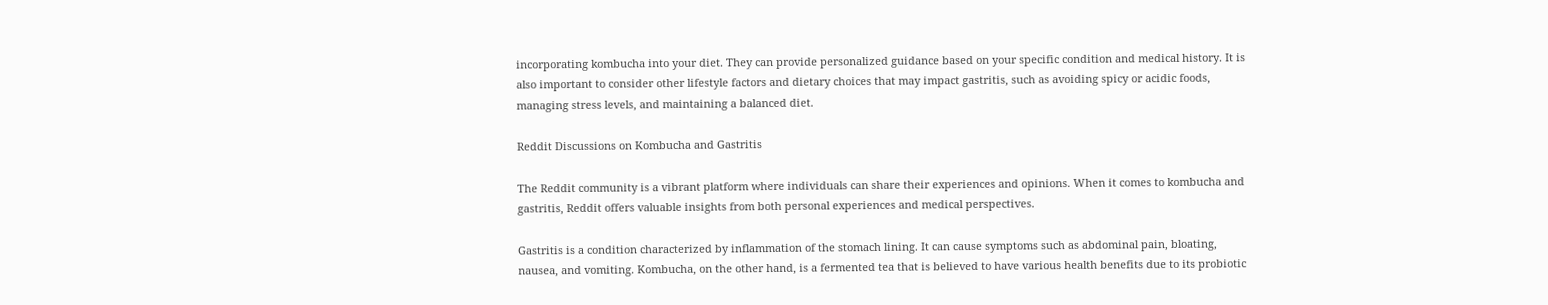incorporating kombucha into your diet. They can provide personalized guidance based on your specific condition and medical history. It is also important to consider other lifestyle factors and dietary choices that may impact gastritis, such as avoiding spicy or acidic foods, managing stress levels, and maintaining a balanced diet.

Reddit Discussions on Kombucha and Gastritis

The Reddit community is a vibrant platform where individuals can share their experiences and opinions. When it comes to kombucha and gastritis, Reddit offers valuable insights from both personal experiences and medical perspectives.

Gastritis is a condition characterized by inflammation of the stomach lining. It can cause symptoms such as abdominal pain, bloating, nausea, and vomiting. Kombucha, on the other hand, is a fermented tea that is believed to have various health benefits due to its probiotic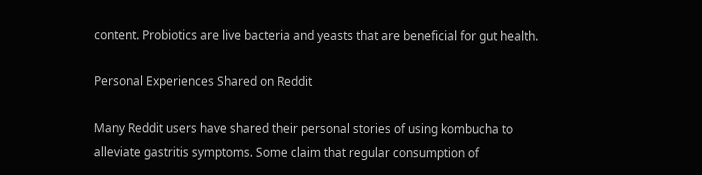content. Probiotics are live bacteria and yeasts that are beneficial for gut health.

Personal Experiences Shared on Reddit

Many Reddit users have shared their personal stories of using kombucha to alleviate gastritis symptoms. Some claim that regular consumption of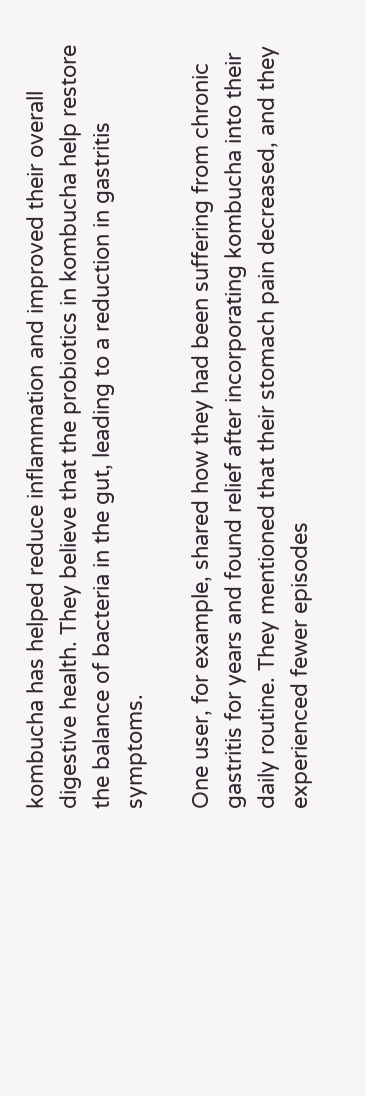kombucha has helped reduce inflammation and improved their overall digestive health. They believe that the probiotics in kombucha help restore the balance of bacteria in the gut, leading to a reduction in gastritis symptoms.

One user, for example, shared how they had been suffering from chronic gastritis for years and found relief after incorporating kombucha into their daily routine. They mentioned that their stomach pain decreased, and they experienced fewer episodes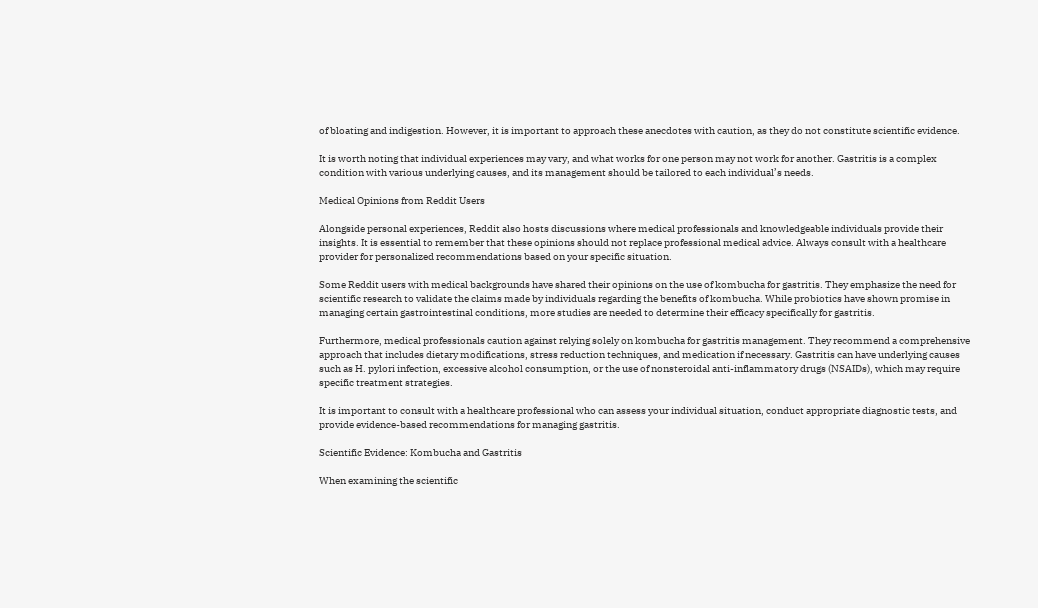of bloating and indigestion. However, it is important to approach these anecdotes with caution, as they do not constitute scientific evidence.

It is worth noting that individual experiences may vary, and what works for one person may not work for another. Gastritis is a complex condition with various underlying causes, and its management should be tailored to each individual’s needs.

Medical Opinions from Reddit Users

Alongside personal experiences, Reddit also hosts discussions where medical professionals and knowledgeable individuals provide their insights. It is essential to remember that these opinions should not replace professional medical advice. Always consult with a healthcare provider for personalized recommendations based on your specific situation.

Some Reddit users with medical backgrounds have shared their opinions on the use of kombucha for gastritis. They emphasize the need for scientific research to validate the claims made by individuals regarding the benefits of kombucha. While probiotics have shown promise in managing certain gastrointestinal conditions, more studies are needed to determine their efficacy specifically for gastritis.

Furthermore, medical professionals caution against relying solely on kombucha for gastritis management. They recommend a comprehensive approach that includes dietary modifications, stress reduction techniques, and medication if necessary. Gastritis can have underlying causes such as H. pylori infection, excessive alcohol consumption, or the use of nonsteroidal anti-inflammatory drugs (NSAIDs), which may require specific treatment strategies.

It is important to consult with a healthcare professional who can assess your individual situation, conduct appropriate diagnostic tests, and provide evidence-based recommendations for managing gastritis.

Scientific Evidence: Kombucha and Gastritis

When examining the scientific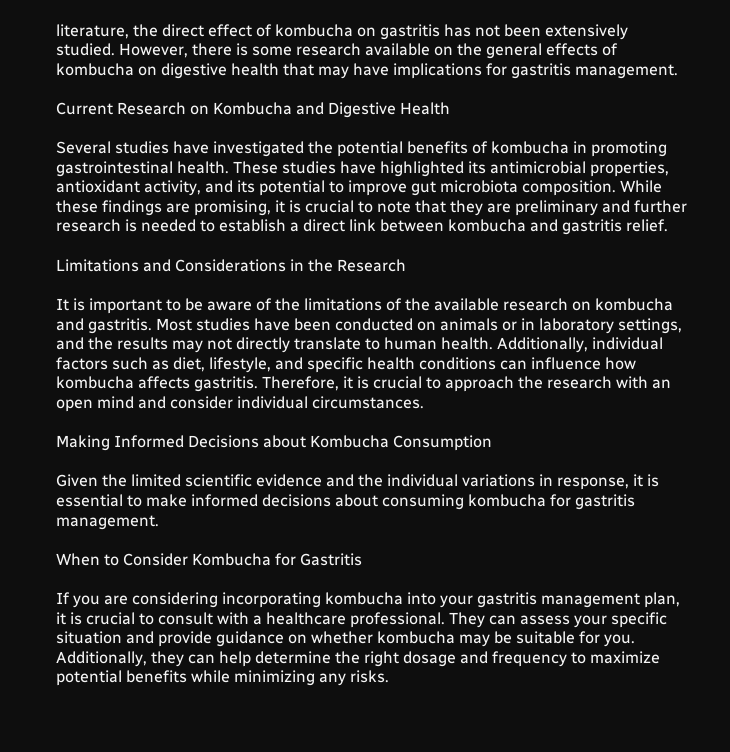literature, the direct effect of kombucha on gastritis has not been extensively studied. However, there is some research available on the general effects of kombucha on digestive health that may have implications for gastritis management.

Current Research on Kombucha and Digestive Health

Several studies have investigated the potential benefits of kombucha in promoting gastrointestinal health. These studies have highlighted its antimicrobial properties, antioxidant activity, and its potential to improve gut microbiota composition. While these findings are promising, it is crucial to note that they are preliminary and further research is needed to establish a direct link between kombucha and gastritis relief.

Limitations and Considerations in the Research

It is important to be aware of the limitations of the available research on kombucha and gastritis. Most studies have been conducted on animals or in laboratory settings, and the results may not directly translate to human health. Additionally, individual factors such as diet, lifestyle, and specific health conditions can influence how kombucha affects gastritis. Therefore, it is crucial to approach the research with an open mind and consider individual circumstances.

Making Informed Decisions about Kombucha Consumption

Given the limited scientific evidence and the individual variations in response, it is essential to make informed decisions about consuming kombucha for gastritis management.

When to Consider Kombucha for Gastritis

If you are considering incorporating kombucha into your gastritis management plan, it is crucial to consult with a healthcare professional. They can assess your specific situation and provide guidance on whether kombucha may be suitable for you. Additionally, they can help determine the right dosage and frequency to maximize potential benefits while minimizing any risks.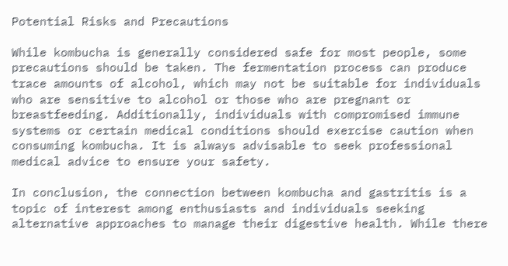Potential Risks and Precautions

While kombucha is generally considered safe for most people, some precautions should be taken. The fermentation process can produce trace amounts of alcohol, which may not be suitable for individuals who are sensitive to alcohol or those who are pregnant or breastfeeding. Additionally, individuals with compromised immune systems or certain medical conditions should exercise caution when consuming kombucha. It is always advisable to seek professional medical advice to ensure your safety.

In conclusion, the connection between kombucha and gastritis is a topic of interest among enthusiasts and individuals seeking alternative approaches to manage their digestive health. While there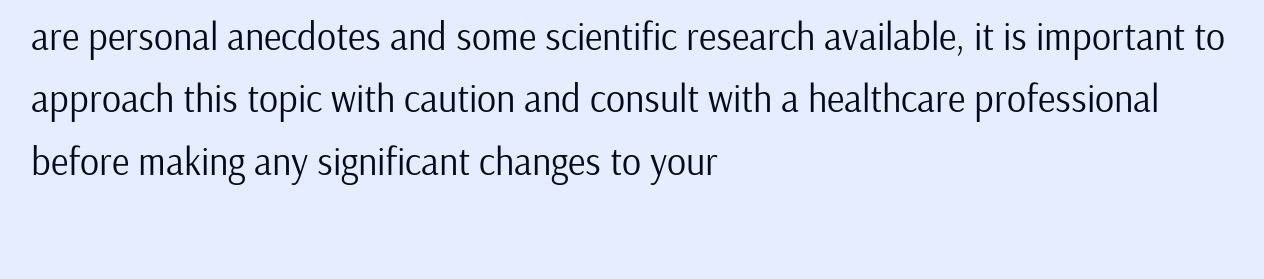are personal anecdotes and some scientific research available, it is important to approach this topic with caution and consult with a healthcare professional before making any significant changes to your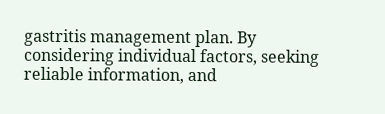gastritis management plan. By considering individual factors, seeking reliable information, and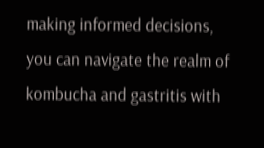making informed decisions, you can navigate the realm of kombucha and gastritis with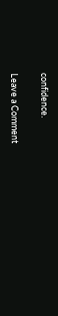confidence.

Leave a Comment